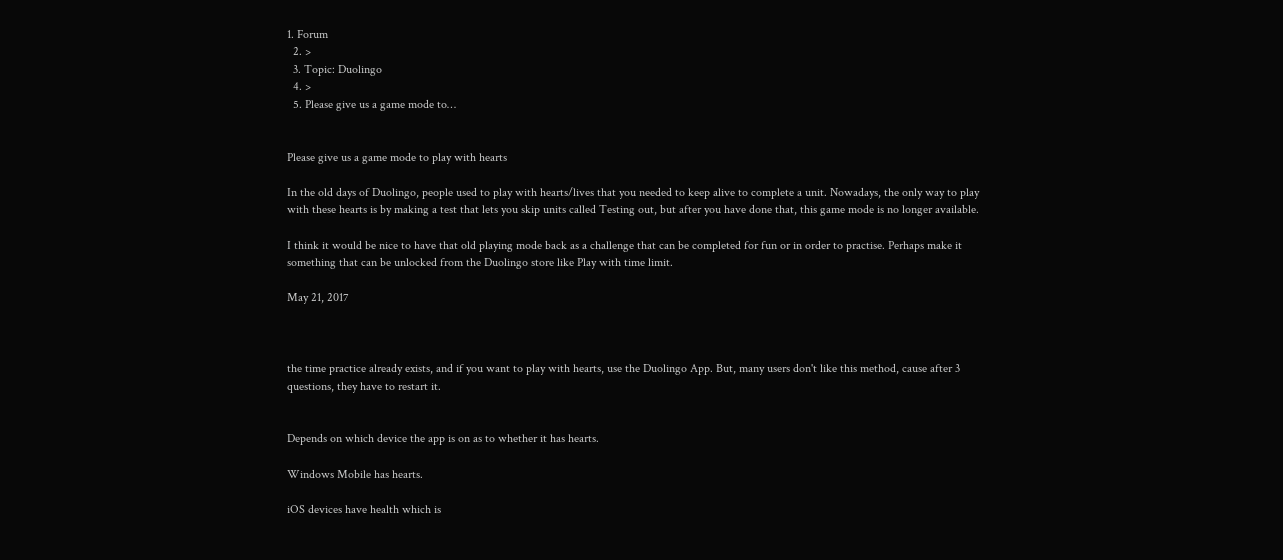1. Forum
  2. >
  3. Topic: Duolingo
  4. >
  5. Please give us a game mode to…


Please give us a game mode to play with hearts

In the old days of Duolingo, people used to play with hearts/lives that you needed to keep alive to complete a unit. Nowadays, the only way to play with these hearts is by making a test that lets you skip units called Testing out, but after you have done that, this game mode is no longer available.

I think it would be nice to have that old playing mode back as a challenge that can be completed for fun or in order to practise. Perhaps make it something that can be unlocked from the Duolingo store like Play with time limit.

May 21, 2017



the time practice already exists, and if you want to play with hearts, use the Duolingo App. But, many users don't like this method, cause after 3 questions, they have to restart it.


Depends on which device the app is on as to whether it has hearts.

Windows Mobile has hearts.

iOS devices have health which is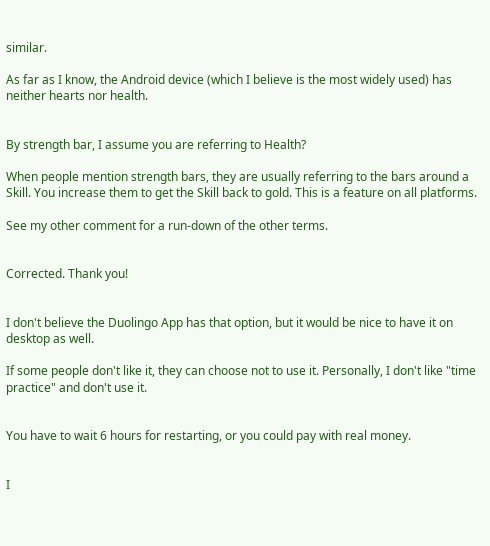similar.

As far as I know, the Android device (which I believe is the most widely used) has neither hearts nor health.


By strength bar, I assume you are referring to Health?

When people mention strength bars, they are usually referring to the bars around a Skill. You increase them to get the Skill back to gold. This is a feature on all platforms.

See my other comment for a run-down of the other terms.


Corrected. Thank you!


I don't believe the Duolingo App has that option, but it would be nice to have it on desktop as well.

If some people don't like it, they can choose not to use it. Personally, I don't like "time practice" and don't use it.


You have to wait 6 hours for restarting, or you could pay with real money.


I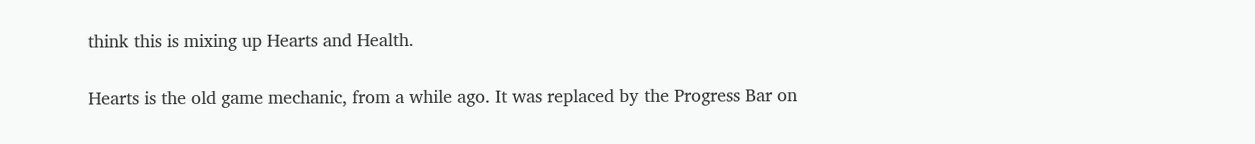think this is mixing up Hearts and Health.

Hearts is the old game mechanic, from a while ago. It was replaced by the Progress Bar on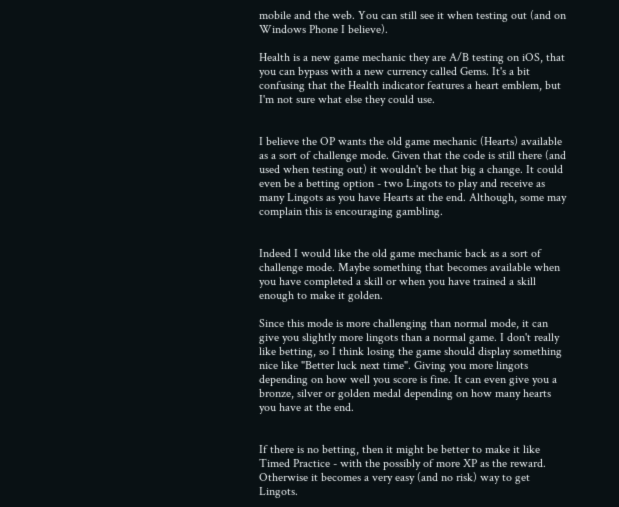mobile and the web. You can still see it when testing out (and on Windows Phone I believe).

Health is a new game mechanic they are A/B testing on iOS, that you can bypass with a new currency called Gems. It's a bit confusing that the Health indicator features a heart emblem, but I'm not sure what else they could use.


I believe the OP wants the old game mechanic (Hearts) available as a sort of challenge mode. Given that the code is still there (and used when testing out) it wouldn't be that big a change. It could even be a betting option - two Lingots to play and receive as many Lingots as you have Hearts at the end. Although, some may complain this is encouraging gambling.


Indeed I would like the old game mechanic back as a sort of challenge mode. Maybe something that becomes available when you have completed a skill or when you have trained a skill enough to make it golden.

Since this mode is more challenging than normal mode, it can give you slightly more lingots than a normal game. I don't really like betting, so I think losing the game should display something nice like "Better luck next time". Giving you more lingots depending on how well you score is fine. It can even give you a bronze, silver or golden medal depending on how many hearts you have at the end.


If there is no betting, then it might be better to make it like Timed Practice - with the possibly of more XP as the reward. Otherwise it becomes a very easy (and no risk) way to get Lingots.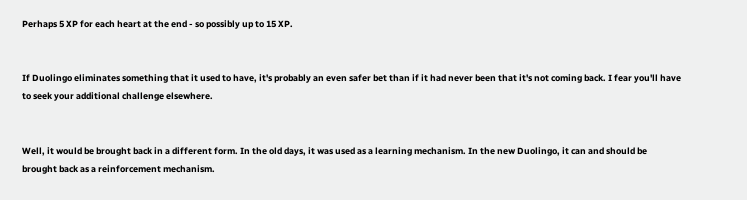Perhaps 5 XP for each heart at the end - so possibly up to 15 XP.


If Duolingo eliminates something that it used to have, it's probably an even safer bet than if it had never been that it's not coming back. I fear you'll have to seek your additional challenge elsewhere.


Well, it would be brought back in a different form. In the old days, it was used as a learning mechanism. In the new Duolingo, it can and should be brought back as a reinforcement mechanism.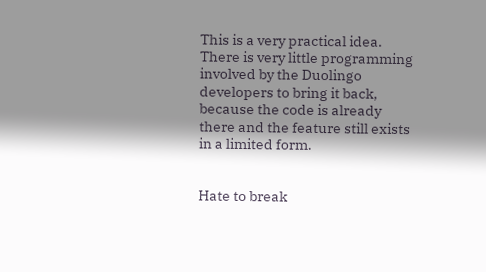This is a very practical idea. There is very little programming involved by the Duolingo developers to bring it back, because the code is already there and the feature still exists in a limited form.


Hate to break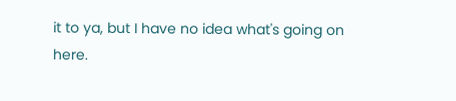it to ya, but I have no idea what's going on here.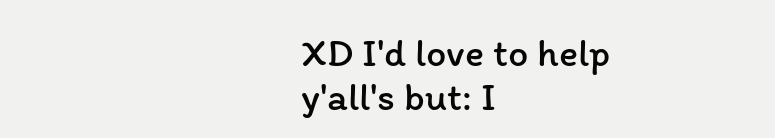XD I'd love to help y'all's but: I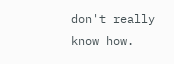don't really know how.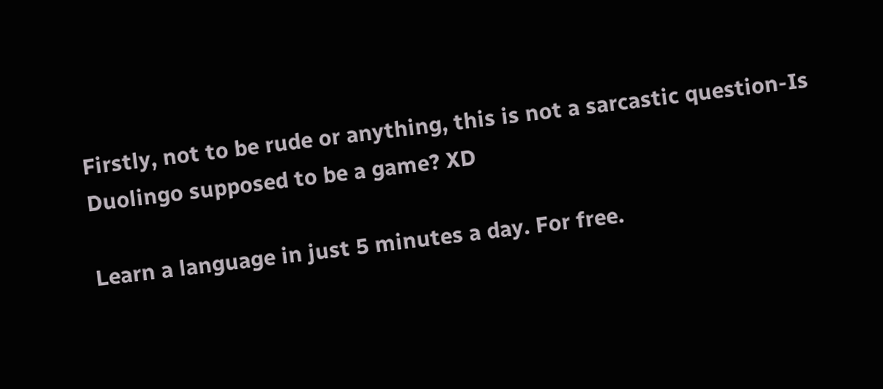Firstly, not to be rude or anything, this is not a sarcastic question-Is Duolingo supposed to be a game? XD

Learn a language in just 5 minutes a day. For free.